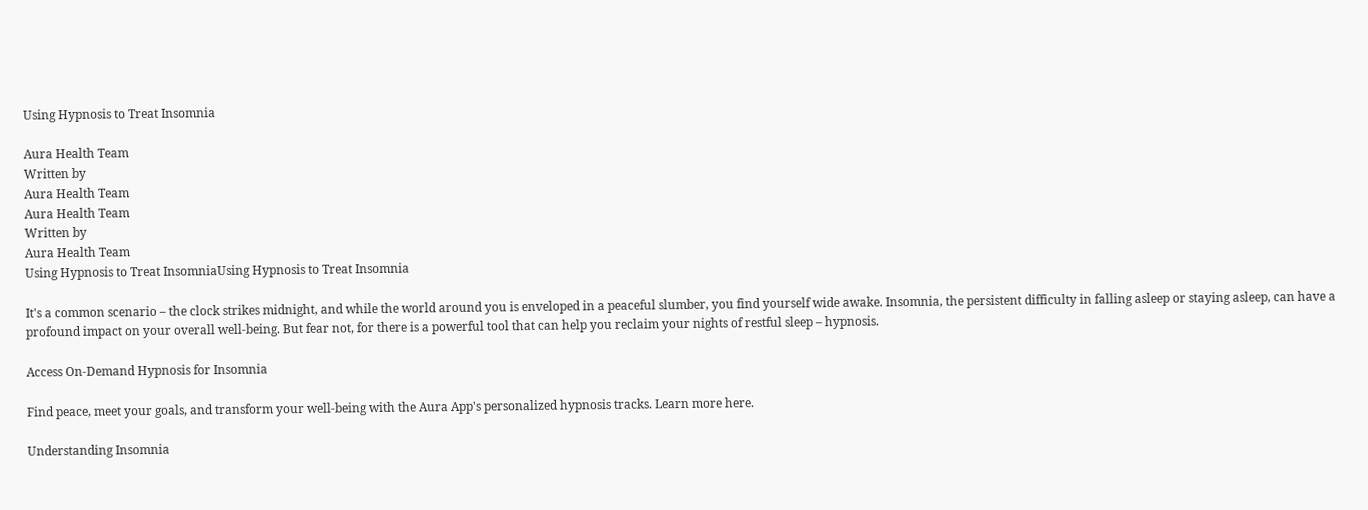Using Hypnosis to Treat Insomnia

Aura Health Team
Written by
Aura Health Team
Aura Health Team
Written by
Aura Health Team
Using Hypnosis to Treat InsomniaUsing Hypnosis to Treat Insomnia

It's a common scenario – the clock strikes midnight, and while the world around you is enveloped in a peaceful slumber, you find yourself wide awake. Insomnia, the persistent difficulty in falling asleep or staying asleep, can have a profound impact on your overall well-being. But fear not, for there is a powerful tool that can help you reclaim your nights of restful sleep – hypnosis.

Access On-Demand Hypnosis for Insomnia

Find peace, meet your goals, and transform your well-being with the Aura App's personalized hypnosis tracks. Learn more here.

Understanding Insomnia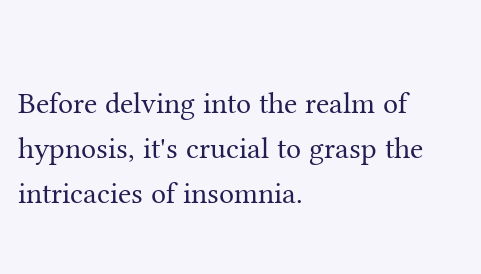Before delving into the realm of hypnosis, it's crucial to grasp the intricacies of insomnia.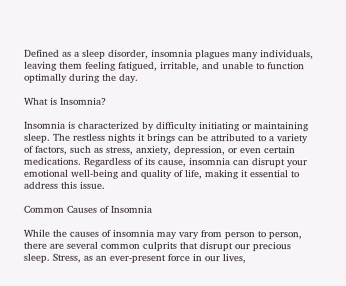Defined as a sleep disorder, insomnia plagues many individuals, leaving them feeling fatigued, irritable, and unable to function optimally during the day.

What is Insomnia?

Insomnia is characterized by difficulty initiating or maintaining sleep. The restless nights it brings can be attributed to a variety of factors, such as stress, anxiety, depression, or even certain medications. Regardless of its cause, insomnia can disrupt your emotional well-being and quality of life, making it essential to address this issue.

Common Causes of Insomnia

While the causes of insomnia may vary from person to person, there are several common culprits that disrupt our precious sleep. Stress, as an ever-present force in our lives,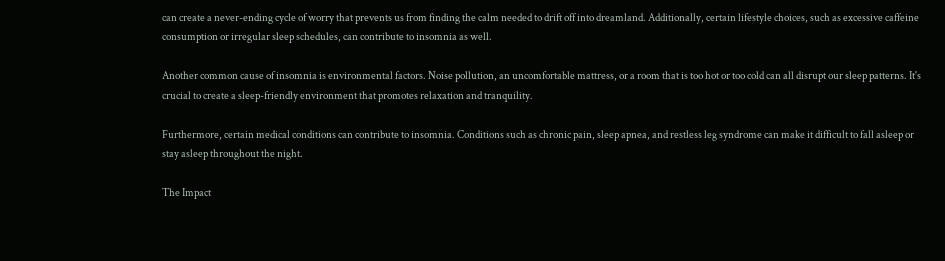can create a never-ending cycle of worry that prevents us from finding the calm needed to drift off into dreamland. Additionally, certain lifestyle choices, such as excessive caffeine consumption or irregular sleep schedules, can contribute to insomnia as well.

Another common cause of insomnia is environmental factors. Noise pollution, an uncomfortable mattress, or a room that is too hot or too cold can all disrupt our sleep patterns. It's crucial to create a sleep-friendly environment that promotes relaxation and tranquility.

Furthermore, certain medical conditions can contribute to insomnia. Conditions such as chronic pain, sleep apnea, and restless leg syndrome can make it difficult to fall asleep or stay asleep throughout the night.

The Impact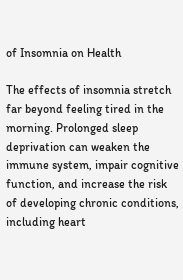of Insomnia on Health

The effects of insomnia stretch far beyond feeling tired in the morning. Prolonged sleep deprivation can weaken the immune system, impair cognitive function, and increase the risk of developing chronic conditions, including heart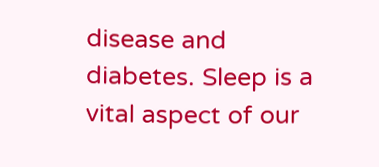disease and diabetes. Sleep is a vital aspect of our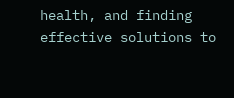health, and finding effective solutions to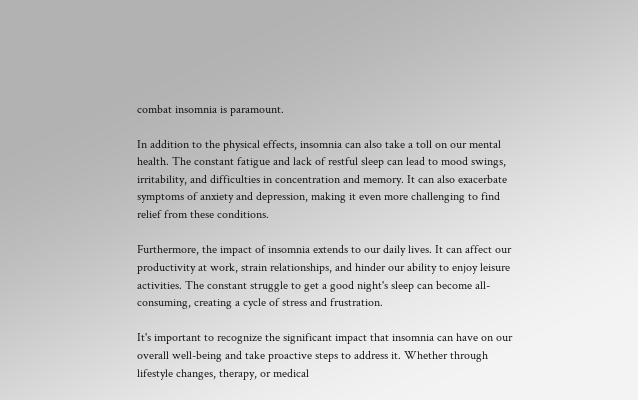combat insomnia is paramount.

In addition to the physical effects, insomnia can also take a toll on our mental health. The constant fatigue and lack of restful sleep can lead to mood swings, irritability, and difficulties in concentration and memory. It can also exacerbate symptoms of anxiety and depression, making it even more challenging to find relief from these conditions.

Furthermore, the impact of insomnia extends to our daily lives. It can affect our productivity at work, strain relationships, and hinder our ability to enjoy leisure activities. The constant struggle to get a good night's sleep can become all-consuming, creating a cycle of stress and frustration.

It's important to recognize the significant impact that insomnia can have on our overall well-being and take proactive steps to address it. Whether through lifestyle changes, therapy, or medical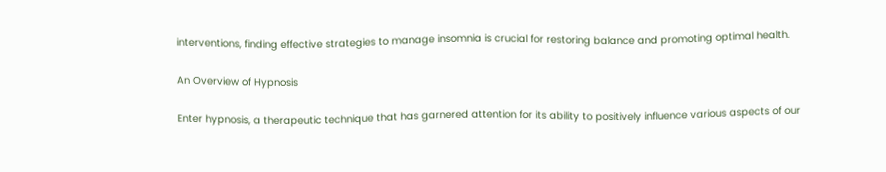interventions, finding effective strategies to manage insomnia is crucial for restoring balance and promoting optimal health.

An Overview of Hypnosis

Enter hypnosis, a therapeutic technique that has garnered attention for its ability to positively influence various aspects of our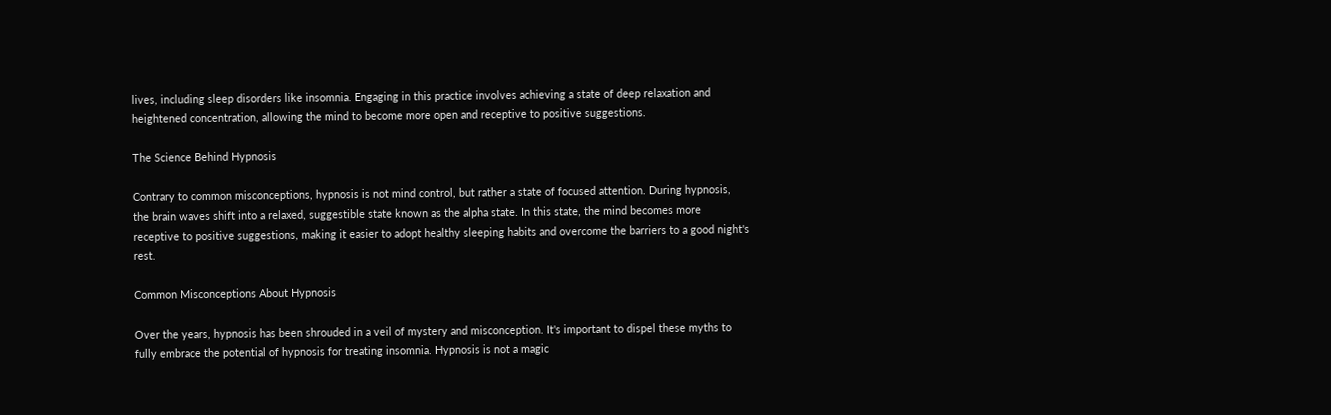lives, including sleep disorders like insomnia. Engaging in this practice involves achieving a state of deep relaxation and heightened concentration, allowing the mind to become more open and receptive to positive suggestions.

The Science Behind Hypnosis

Contrary to common misconceptions, hypnosis is not mind control, but rather a state of focused attention. During hypnosis, the brain waves shift into a relaxed, suggestible state known as the alpha state. In this state, the mind becomes more receptive to positive suggestions, making it easier to adopt healthy sleeping habits and overcome the barriers to a good night's rest.

Common Misconceptions About Hypnosis

Over the years, hypnosis has been shrouded in a veil of mystery and misconception. It's important to dispel these myths to fully embrace the potential of hypnosis for treating insomnia. Hypnosis is not a magic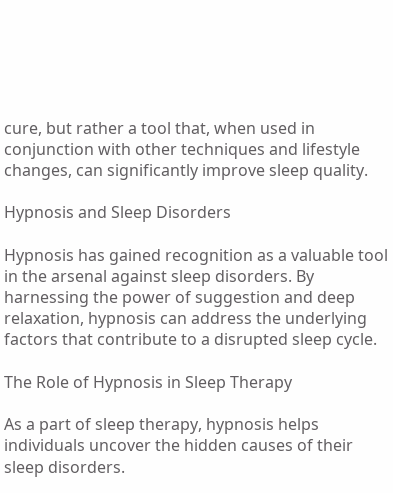cure, but rather a tool that, when used in conjunction with other techniques and lifestyle changes, can significantly improve sleep quality.

Hypnosis and Sleep Disorders

Hypnosis has gained recognition as a valuable tool in the arsenal against sleep disorders. By harnessing the power of suggestion and deep relaxation, hypnosis can address the underlying factors that contribute to a disrupted sleep cycle.

The Role of Hypnosis in Sleep Therapy

As a part of sleep therapy, hypnosis helps individuals uncover the hidden causes of their sleep disorders.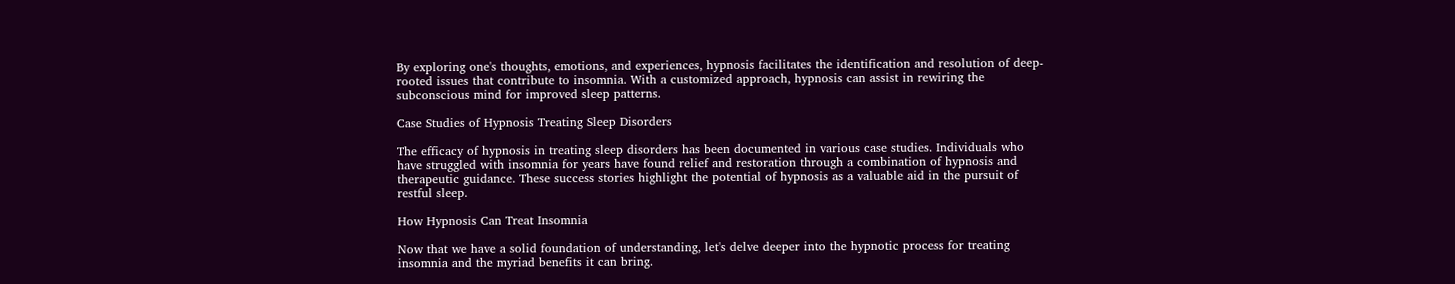By exploring one's thoughts, emotions, and experiences, hypnosis facilitates the identification and resolution of deep-rooted issues that contribute to insomnia. With a customized approach, hypnosis can assist in rewiring the subconscious mind for improved sleep patterns.

Case Studies of Hypnosis Treating Sleep Disorders

The efficacy of hypnosis in treating sleep disorders has been documented in various case studies. Individuals who have struggled with insomnia for years have found relief and restoration through a combination of hypnosis and therapeutic guidance. These success stories highlight the potential of hypnosis as a valuable aid in the pursuit of restful sleep.

How Hypnosis Can Treat Insomnia

Now that we have a solid foundation of understanding, let's delve deeper into the hypnotic process for treating insomnia and the myriad benefits it can bring.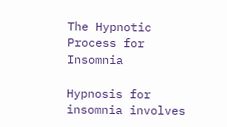The Hypnotic Process for Insomnia

Hypnosis for insomnia involves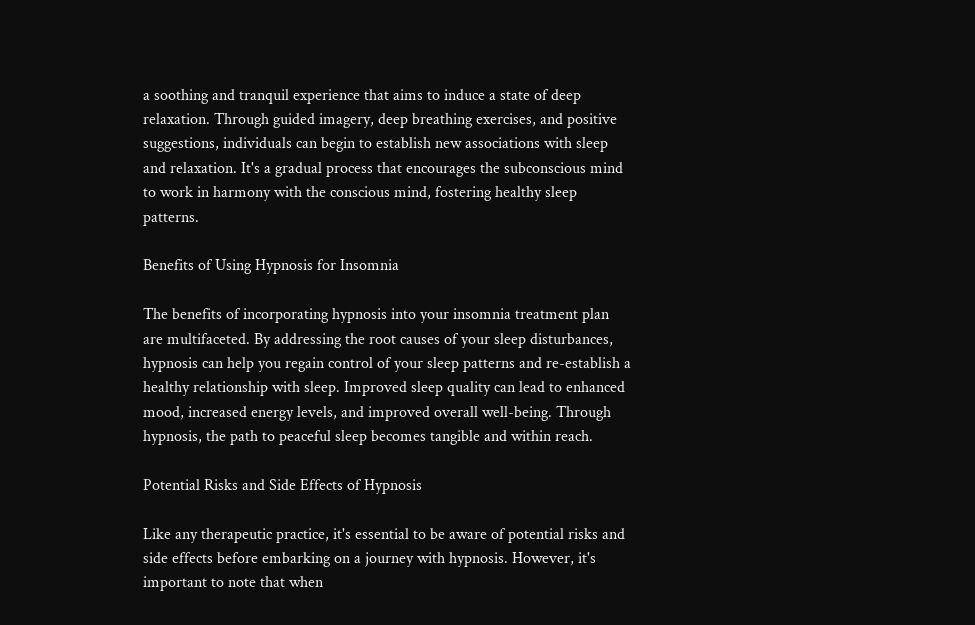a soothing and tranquil experience that aims to induce a state of deep relaxation. Through guided imagery, deep breathing exercises, and positive suggestions, individuals can begin to establish new associations with sleep and relaxation. It's a gradual process that encourages the subconscious mind to work in harmony with the conscious mind, fostering healthy sleep patterns.

Benefits of Using Hypnosis for Insomnia

The benefits of incorporating hypnosis into your insomnia treatment plan are multifaceted. By addressing the root causes of your sleep disturbances, hypnosis can help you regain control of your sleep patterns and re-establish a healthy relationship with sleep. Improved sleep quality can lead to enhanced mood, increased energy levels, and improved overall well-being. Through hypnosis, the path to peaceful sleep becomes tangible and within reach.

Potential Risks and Side Effects of Hypnosis

Like any therapeutic practice, it's essential to be aware of potential risks and side effects before embarking on a journey with hypnosis. However, it's important to note that when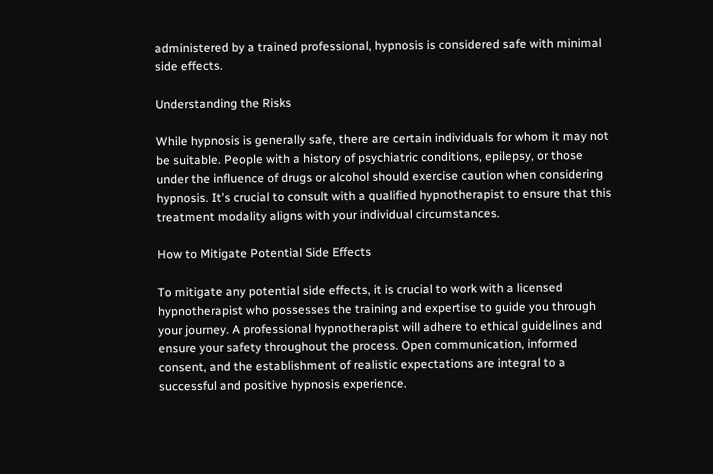administered by a trained professional, hypnosis is considered safe with minimal side effects.

Understanding the Risks

While hypnosis is generally safe, there are certain individuals for whom it may not be suitable. People with a history of psychiatric conditions, epilepsy, or those under the influence of drugs or alcohol should exercise caution when considering hypnosis. It's crucial to consult with a qualified hypnotherapist to ensure that this treatment modality aligns with your individual circumstances.

How to Mitigate Potential Side Effects

To mitigate any potential side effects, it is crucial to work with a licensed hypnotherapist who possesses the training and expertise to guide you through your journey. A professional hypnotherapist will adhere to ethical guidelines and ensure your safety throughout the process. Open communication, informed consent, and the establishment of realistic expectations are integral to a successful and positive hypnosis experience.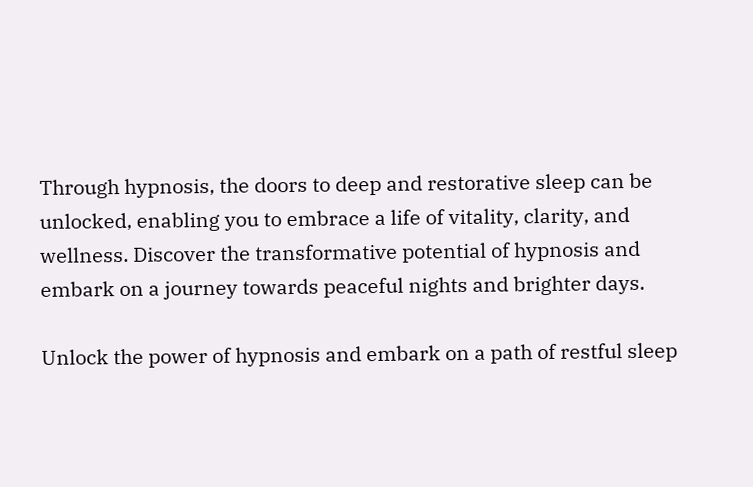Through hypnosis, the doors to deep and restorative sleep can be unlocked, enabling you to embrace a life of vitality, clarity, and wellness. Discover the transformative potential of hypnosis and embark on a journey towards peaceful nights and brighter days.

Unlock the power of hypnosis and embark on a path of restful sleep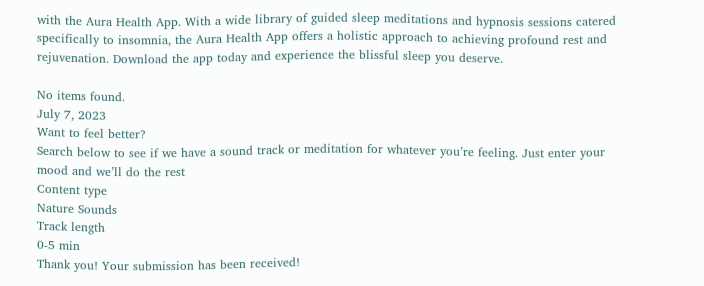with the Aura Health App. With a wide library of guided sleep meditations and hypnosis sessions catered specifically to insomnia, the Aura Health App offers a holistic approach to achieving profound rest and rejuvenation. Download the app today and experience the blissful sleep you deserve.

No items found.
July 7, 2023
Want to feel better?
Search below to see if we have a sound track or meditation for whatever you’re feeling. Just enter your mood and we’ll do the rest
Content type
Nature Sounds
Track length
0-5 min
Thank you! Your submission has been received!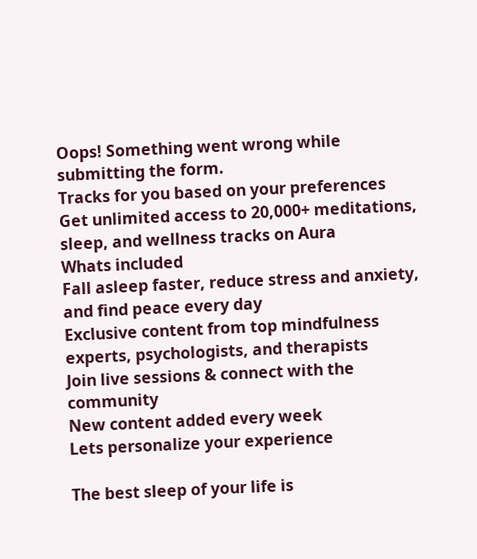Oops! Something went wrong while submitting the form.
Tracks for you based on your preferences
Get unlimited access to 20,000+ meditations, sleep, and wellness tracks on Aura
Whats included
Fall asleep faster, reduce stress and anxiety, and find peace every day
Exclusive content from top mindfulness experts, psychologists, and therapists
Join live sessions & connect with the community
New content added every week
Lets personalize your experience

The best sleep of your life is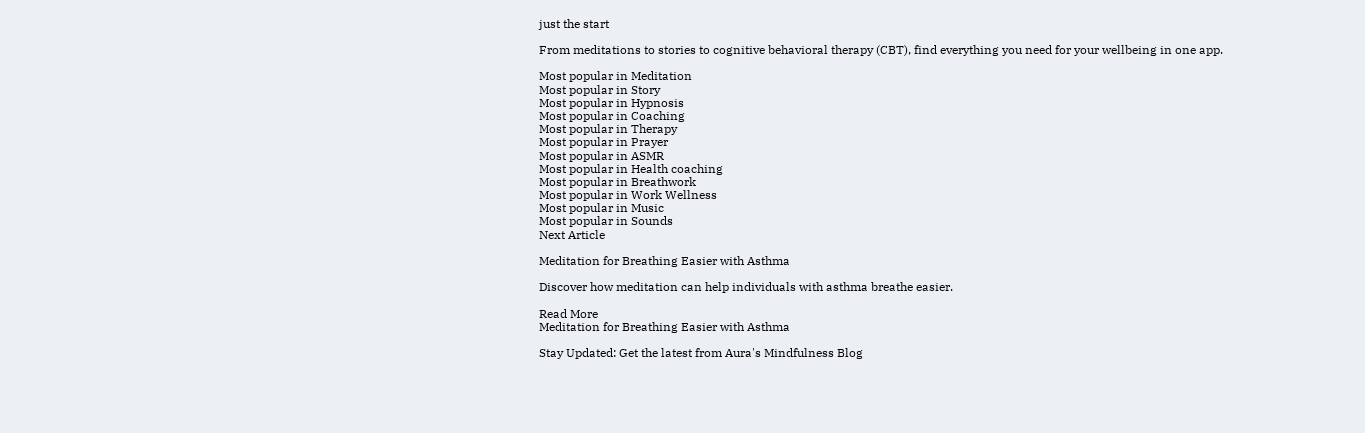just the start

From meditations to stories to cognitive behavioral therapy (CBT), find everything you need for your wellbeing in one app.

Most popular in Meditation
Most popular in Story
Most popular in Hypnosis
Most popular in Coaching
Most popular in Therapy
Most popular in Prayer
Most popular in ASMR
Most popular in Health coaching
Most popular in Breathwork
Most popular in Work Wellness
Most popular in Music
Most popular in Sounds
Next Article

Meditation for Breathing Easier with Asthma

Discover how meditation can help individuals with asthma breathe easier.

Read More
Meditation for Breathing Easier with Asthma

Stay Updated: Get the latest from Aura's Mindfulness Blog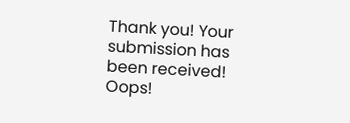Thank you! Your submission has been received!
Oops!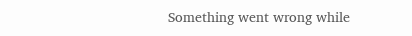Something went wrong while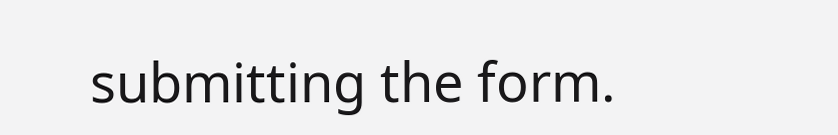submitting the form.